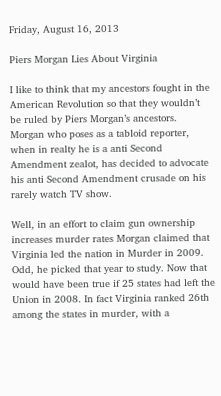Friday, August 16, 2013

Piers Morgan Lies About Virginia

I like to think that my ancestors fought in the American Revolution so that they wouldn’t be ruled by Piers Morgan’s ancestors. Morgan who poses as a tabloid reporter, when in realty he is a anti Second Amendment zealot, has decided to advocate his anti Second Amendment crusade on his rarely watch TV show.

Well, in an effort to claim gun ownership increases murder rates Morgan claimed that Virginia led the nation in Murder in 2009. Odd, he picked that year to study. Now that would have been true if 25 states had left the Union in 2008. In fact Virginia ranked 26th among the states in murder, with a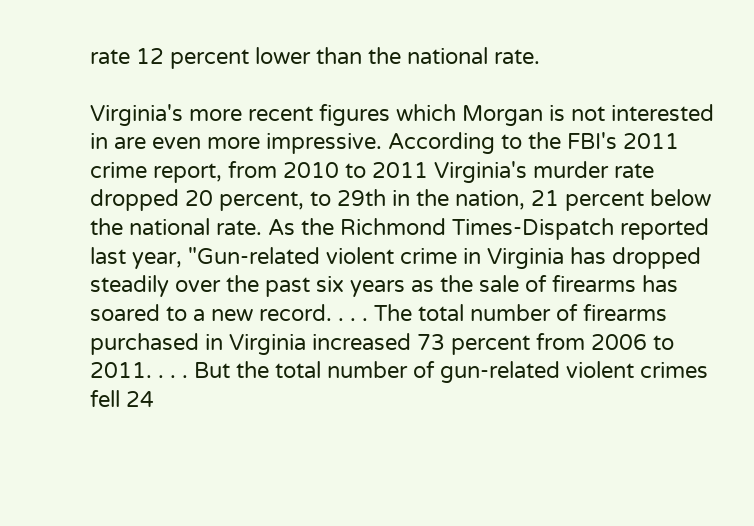rate 12 percent lower than the national rate.

Virginia's more recent figures which Morgan is not interested in are even more impressive. According to the FBI's 2011 crime report, from 2010 to 2011 Virginia's murder rate dropped 20 percent, to 29th in the nation, 21 percent below the national rate. As the Richmond Times-Dispatch reported last year, "Gun-related violent crime in Virginia has dropped steadily over the past six years as the sale of firearms has soared to a new record. . . . The total number of firearms purchased in Virginia increased 73 percent from 2006 to 2011. . . . But the total number of gun-related violent crimes fell 24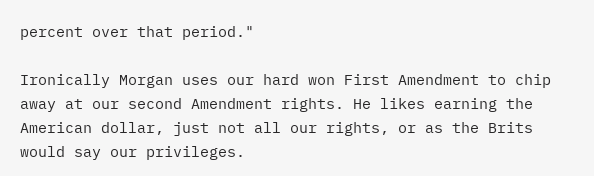percent over that period."

Ironically Morgan uses our hard won First Amendment to chip away at our second Amendment rights. He likes earning the American dollar, just not all our rights, or as the Brits would say our privileges.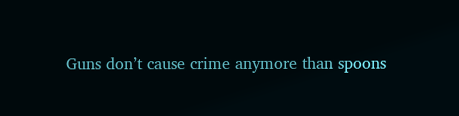Guns don’t cause crime anymore than spoons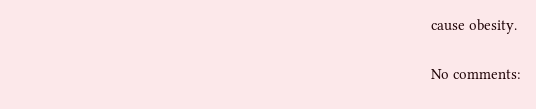cause obesity.

No comments: